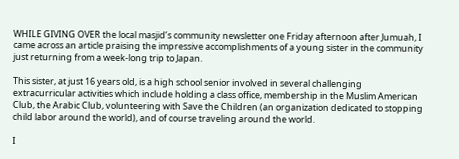WHILE GIVING OVER the local masjid’s community newsletter one Friday afternoon after Jumuah, I came across an article praising the impressive accomplishments of a young sister in the community just returning from a week-long trip to Japan.

This sister, at just 16 years old, is a high school senior involved in several challenging extracurricular activities which include holding a class office, membership in the Muslim American Club, the Arabic Club, volunteering with Save the Children (an organization dedicated to stopping child labor around the world), and of course traveling around the world.

I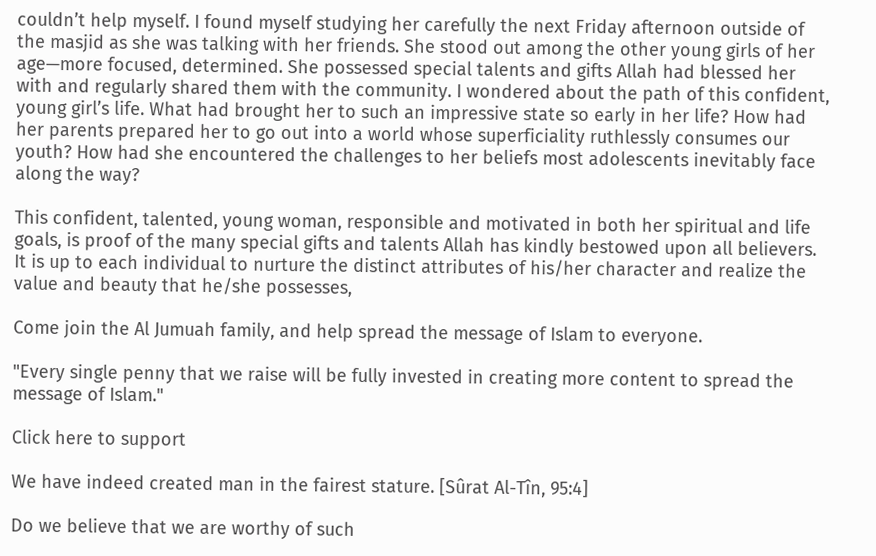couldn’t help myself. I found myself studying her carefully the next Friday afternoon outside of the masjid as she was talking with her friends. She stood out among the other young girls of her age—more focused, determined. She possessed special talents and gifts Allah had blessed her with and regularly shared them with the community. I wondered about the path of this confident, young girl’s life. What had brought her to such an impressive state so early in her life? How had her parents prepared her to go out into a world whose superficiality ruthlessly consumes our youth? How had she encountered the challenges to her beliefs most adolescents inevitably face along the way?

This confident, talented, young woman, responsible and motivated in both her spiritual and life goals, is proof of the many special gifts and talents Allah has kindly bestowed upon all believers. It is up to each individual to nurture the distinct attributes of his/her character and realize the value and beauty that he/she possesses,

Come join the Al Jumuah family, and help spread the message of Islam to everyone.

"Every single penny that we raise will be fully invested in creating more content to spread the message of Islam."

Click here to support

We have indeed created man in the fairest stature. [Sûrat Al-Tîn, 95:4]

Do we believe that we are worthy of such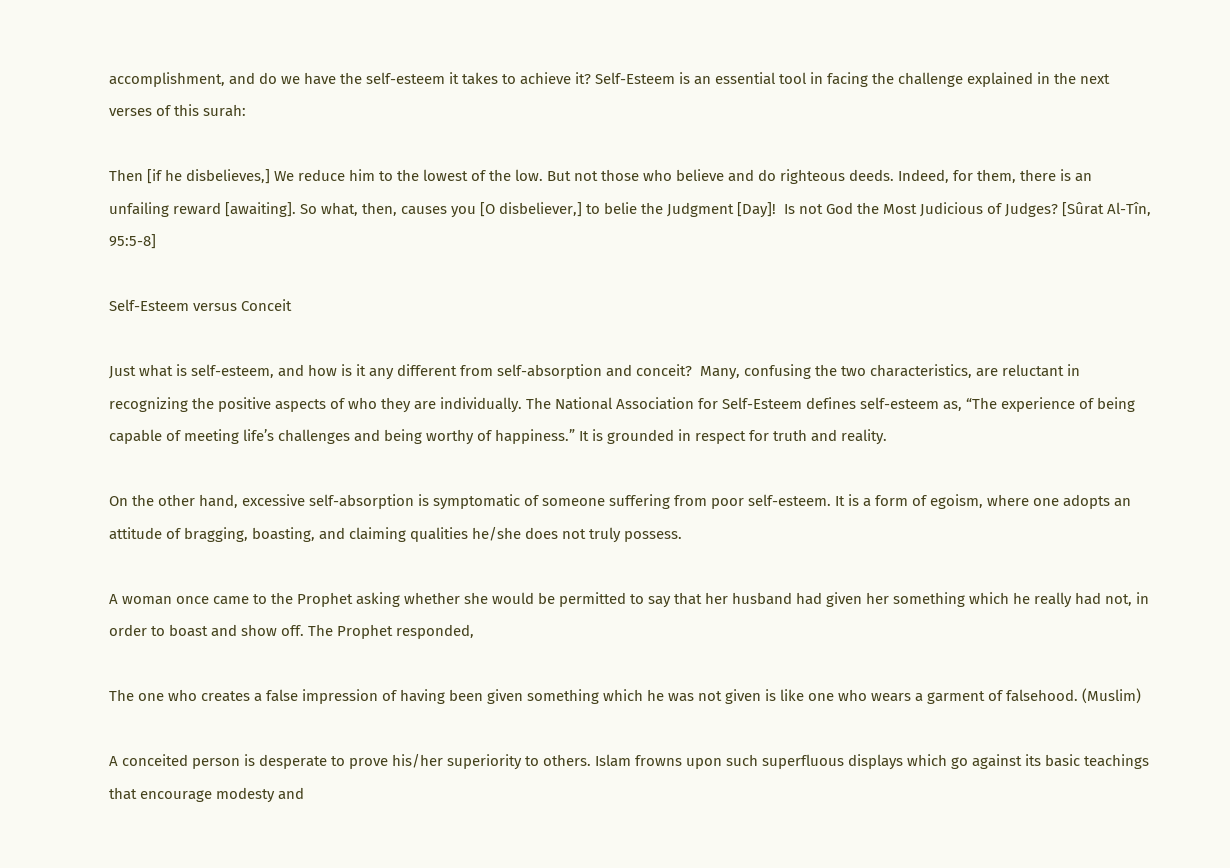accomplishment, and do we have the self-esteem it takes to achieve it? Self-Esteem is an essential tool in facing the challenge explained in the next verses of this surah:

Then [if he disbelieves,] We reduce him to the lowest of the low. But not those who believe and do righteous deeds. Indeed, for them, there is an unfailing reward [awaiting]. So what, then, causes you [O disbeliever,] to belie the Judgment [Day]!  Is not God the Most Judicious of Judges? [Sûrat Al-Tîn, 95:5-8]

Self-Esteem versus Conceit

Just what is self-esteem, and how is it any different from self-absorption and conceit?  Many, confusing the two characteristics, are reluctant in recognizing the positive aspects of who they are individually. The National Association for Self-Esteem defines self-esteem as, “The experience of being capable of meeting life’s challenges and being worthy of happiness.” It is grounded in respect for truth and reality.

On the other hand, excessive self-absorption is symptomatic of someone suffering from poor self-esteem. It is a form of egoism, where one adopts an attitude of bragging, boasting, and claiming qualities he/she does not truly possess.

A woman once came to the Prophet asking whether she would be permitted to say that her husband had given her something which he really had not, in order to boast and show off. The Prophet responded,

The one who creates a false impression of having been given something which he was not given is like one who wears a garment of falsehood. (Muslim)

A conceited person is desperate to prove his/her superiority to others. Islam frowns upon such superfluous displays which go against its basic teachings that encourage modesty and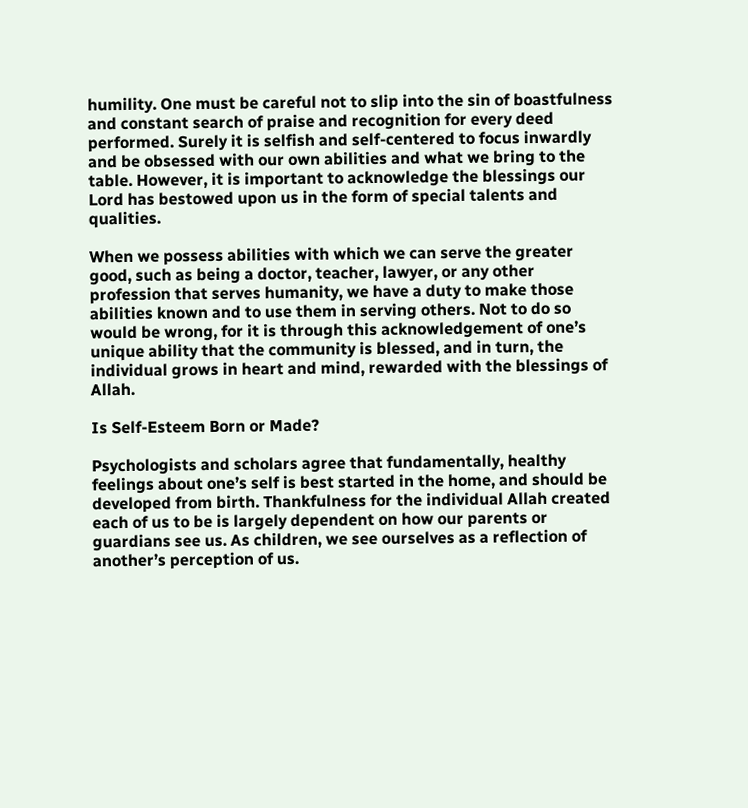humility. One must be careful not to slip into the sin of boastfulness and constant search of praise and recognition for every deed performed. Surely it is selfish and self-centered to focus inwardly and be obsessed with our own abilities and what we bring to the table. However, it is important to acknowledge the blessings our Lord has bestowed upon us in the form of special talents and qualities.

When we possess abilities with which we can serve the greater good, such as being a doctor, teacher, lawyer, or any other profession that serves humanity, we have a duty to make those abilities known and to use them in serving others. Not to do so would be wrong, for it is through this acknowledgement of one’s unique ability that the community is blessed, and in turn, the individual grows in heart and mind, rewarded with the blessings of Allah.

Is Self-Esteem Born or Made?

Psychologists and scholars agree that fundamentally, healthy feelings about one’s self is best started in the home, and should be developed from birth. Thankfulness for the individual Allah created each of us to be is largely dependent on how our parents or guardians see us. As children, we see ourselves as a reflection of another’s perception of us.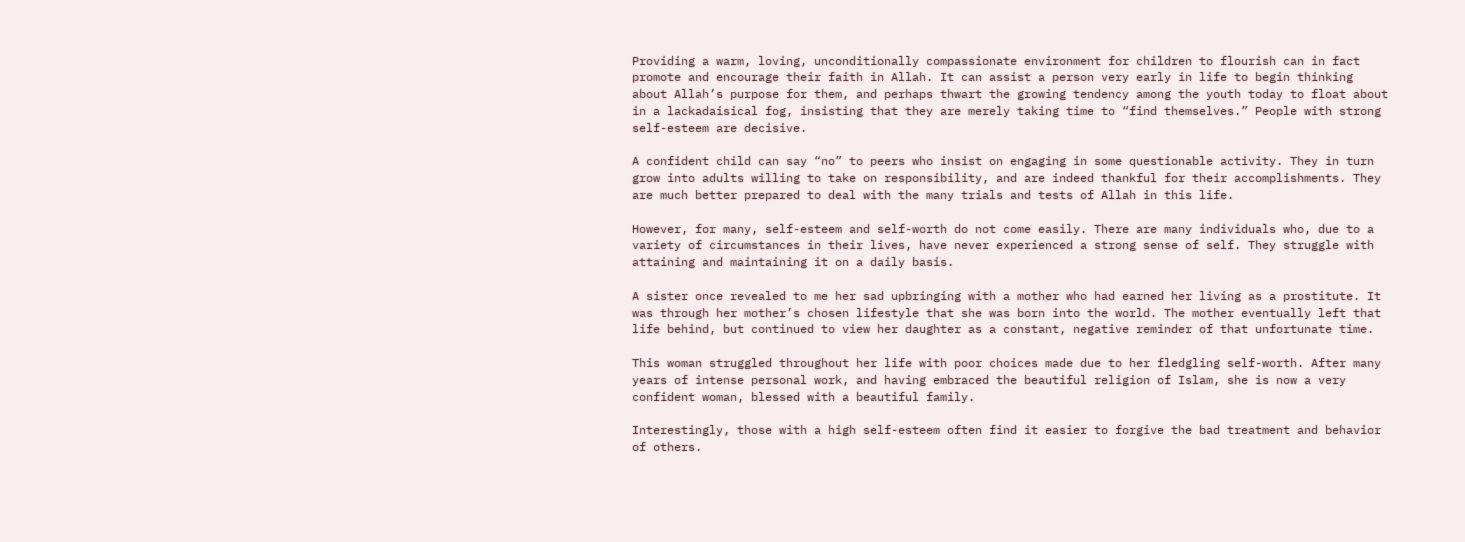Providing a warm, loving, unconditionally compassionate environment for children to flourish can in fact promote and encourage their faith in Allah. It can assist a person very early in life to begin thinking about Allah’s purpose for them, and perhaps thwart the growing tendency among the youth today to float about in a lackadaisical fog, insisting that they are merely taking time to “find themselves.” People with strong self-esteem are decisive.

A confident child can say “no” to peers who insist on engaging in some questionable activity. They in turn grow into adults willing to take on responsibility, and are indeed thankful for their accomplishments. They are much better prepared to deal with the many trials and tests of Allah in this life.

However, for many, self-esteem and self-worth do not come easily. There are many individuals who, due to a variety of circumstances in their lives, have never experienced a strong sense of self. They struggle with attaining and maintaining it on a daily basis.

A sister once revealed to me her sad upbringing with a mother who had earned her living as a prostitute. It was through her mother’s chosen lifestyle that she was born into the world. The mother eventually left that life behind, but continued to view her daughter as a constant, negative reminder of that unfortunate time.

This woman struggled throughout her life with poor choices made due to her fledgling self-worth. After many years of intense personal work, and having embraced the beautiful religion of Islam, she is now a very confident woman, blessed with a beautiful family.

Interestingly, those with a high self-esteem often find it easier to forgive the bad treatment and behavior of others.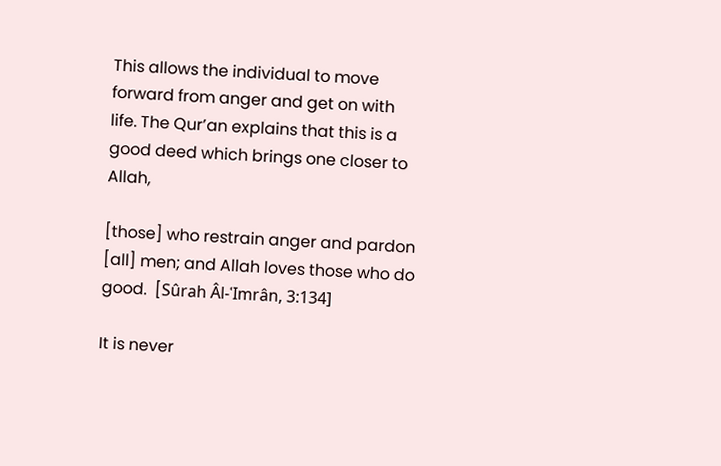This allows the individual to move forward from anger and get on with life. The Qur’an explains that this is a good deed which brings one closer to Allah,

[those] who restrain anger and pardon [all] men; and Allah loves those who do good.  [Sûrah Âl-ʿImrân, 3:134]

It is never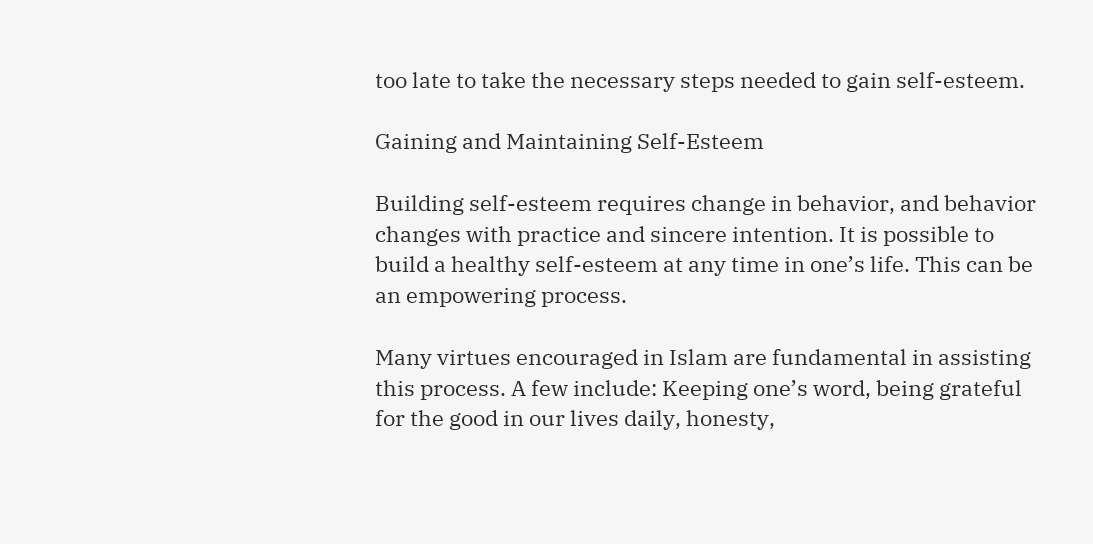too late to take the necessary steps needed to gain self-esteem.

Gaining and Maintaining Self-Esteem

Building self-esteem requires change in behavior, and behavior changes with practice and sincere intention. It is possible to build a healthy self-esteem at any time in one’s life. This can be an empowering process.

Many virtues encouraged in Islam are fundamental in assisting this process. A few include: Keeping one’s word, being grateful for the good in our lives daily, honesty,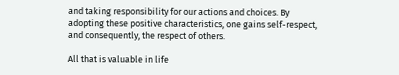and taking responsibility for our actions and choices. By adopting these positive characteristics, one gains self-respect, and consequently, the respect of others.

All that is valuable in life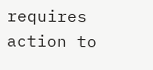requires action to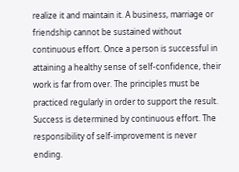realize it and maintain it. A business, marriage or friendship cannot be sustained without continuous effort. Once a person is successful in attaining a healthy sense of self-confidence, their work is far from over. The principles must be practiced regularly in order to support the result. Success is determined by continuous effort. The responsibility of self-improvement is never ending.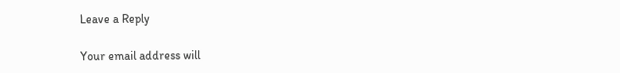Leave a Reply

Your email address will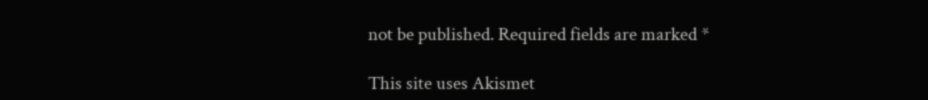not be published. Required fields are marked *

This site uses Akismet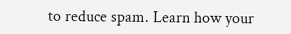to reduce spam. Learn how your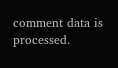comment data is processed.